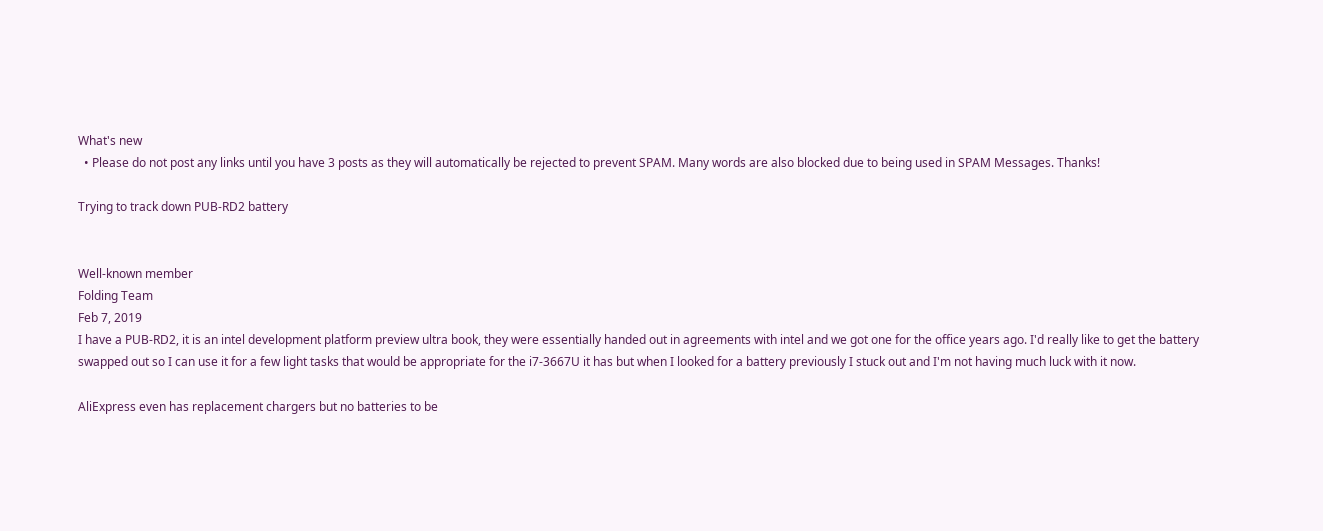What's new
  • Please do not post any links until you have 3 posts as they will automatically be rejected to prevent SPAM. Many words are also blocked due to being used in SPAM Messages. Thanks!

Trying to track down PUB-RD2 battery


Well-known member
Folding Team
Feb 7, 2019
I have a PUB-RD2, it is an intel development platform preview ultra book, they were essentially handed out in agreements with intel and we got one for the office years ago. I'd really like to get the battery swapped out so I can use it for a few light tasks that would be appropriate for the i7-3667U it has but when I looked for a battery previously I stuck out and I'm not having much luck with it now.

AliExpress even has replacement chargers but no batteries to be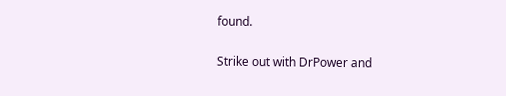found.

Strike out with DrPower and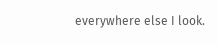everywhere else I look.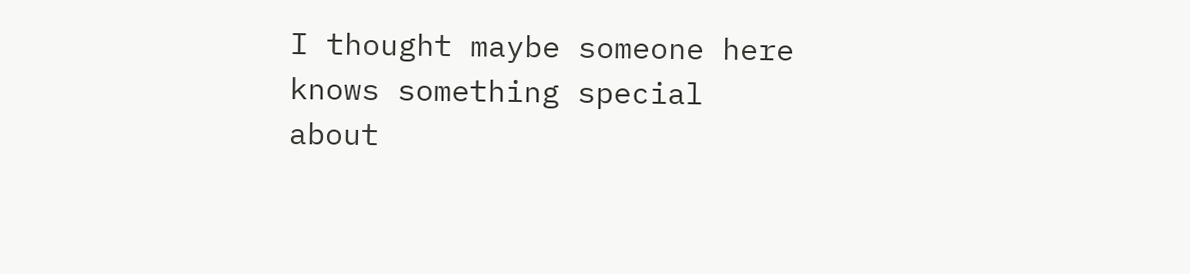I thought maybe someone here knows something special about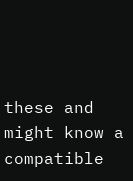these and might know a compatible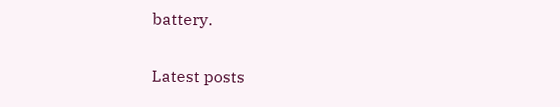battery.

Latest posts